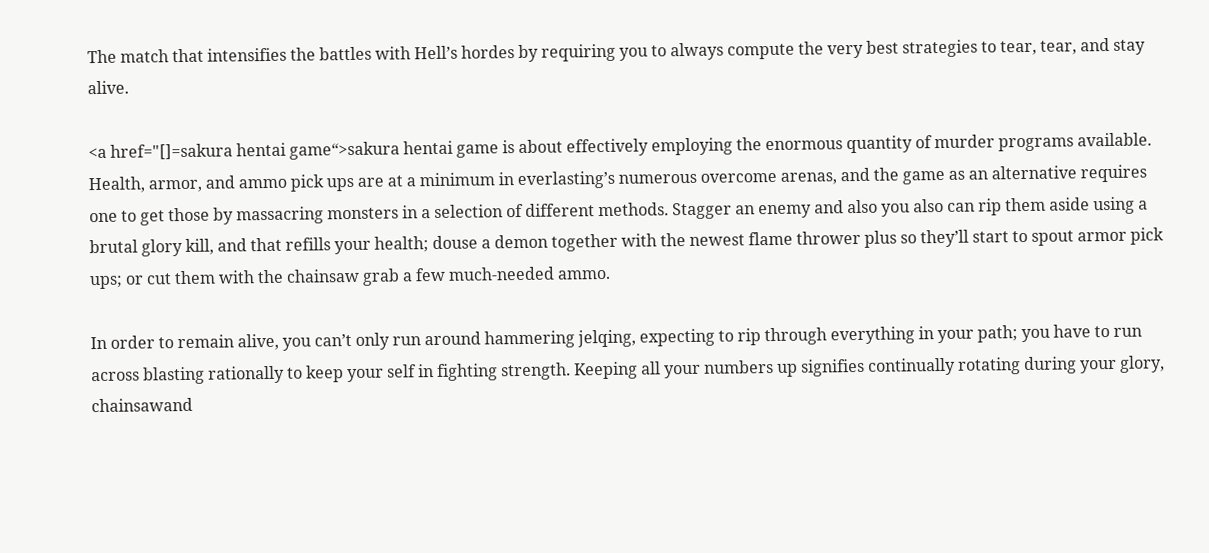The match that intensifies the battles with Hell’s hordes by requiring you to always compute the very best strategies to tear, tear, and stay alive.

<a href="[]=sakura hentai game“>sakura hentai game is about effectively employing the enormous quantity of murder programs available. Health, armor, and ammo pick ups are at a minimum in everlasting’s numerous overcome arenas, and the game as an alternative requires one to get those by massacring monsters in a selection of different methods. Stagger an enemy and also you also can rip them aside using a brutal glory kill, and that refills your health; douse a demon together with the newest flame thrower plus so they’ll start to spout armor pick ups; or cut them with the chainsaw grab a few much-needed ammo.

In order to remain alive, you can’t only run around hammering jelqing, expecting to rip through everything in your path; you have to run across blasting rationally to keep your self in fighting strength. Keeping all your numbers up signifies continually rotating during your glory, chainsawand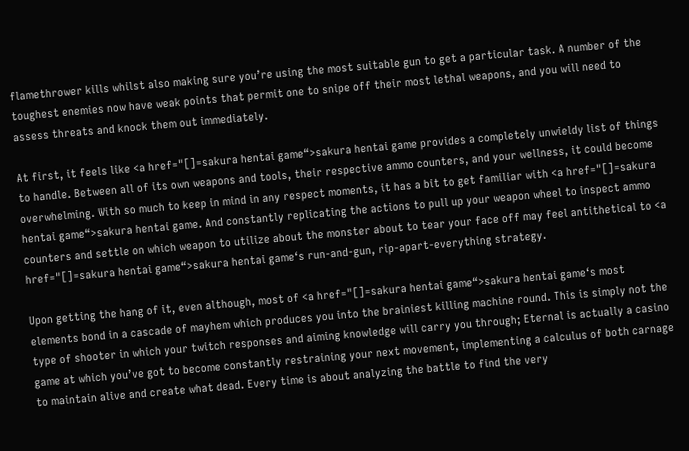flamethrower kills whilst also making sure you’re using the most suitable gun to get a particular task. A number of the toughest enemies now have weak points that permit one to snipe off their most lethal weapons, and you will need to assess threats and knock them out immediately.

At first, it feels like <a href="[]=sakura hentai game“>sakura hentai game provides a completely unwieldy list of things to handle. Between all of its own weapons and tools, their respective ammo counters, and your wellness, it could become overwhelming. With so much to keep in mind in any respect moments, it has a bit to get familiar with <a href="[]=sakura hentai game“>sakura hentai game. And constantly replicating the actions to pull up your weapon wheel to inspect ammo counters and settle on which weapon to utilize about the monster about to tear your face off may feel antithetical to <a href="[]=sakura hentai game“>sakura hentai game‘s run-and-gun, rip-apart-everything strategy.

Upon getting the hang of it, even although, most of <a href="[]=sakura hentai game“>sakura hentai game‘s most elements bond in a cascade of mayhem which produces you into the brainiest killing machine round. This is simply not the type of shooter in which your twitch responses and aiming knowledge will carry you through; Eternal is actually a casino game at which you’ve got to become constantly restraining your next movement, implementing a calculus of both carnage to maintain alive and create what dead. Every time is about analyzing the battle to find the very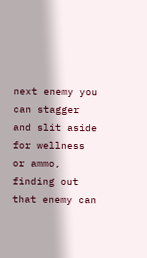next enemy you can stagger and slit aside for wellness or ammo, finding out that enemy can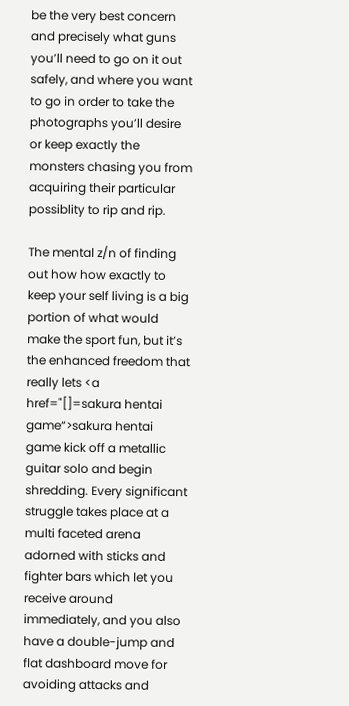be the very best concern and precisely what guns you’ll need to go on it out safely, and where you want to go in order to take the photographs you’ll desire or keep exactly the monsters chasing you from acquiring their particular possiblity to rip and rip.

The mental z/n of finding out how how exactly to keep your self living is a big portion of what would make the sport fun, but it’s the enhanced freedom that really lets <a href="[]=sakura hentai game“>sakura hentai game kick off a metallic guitar solo and begin shredding. Every significant struggle takes place at a multi faceted arena adorned with sticks and fighter bars which let you receive around immediately, and you also have a double-jump and flat dashboard move for avoiding attacks and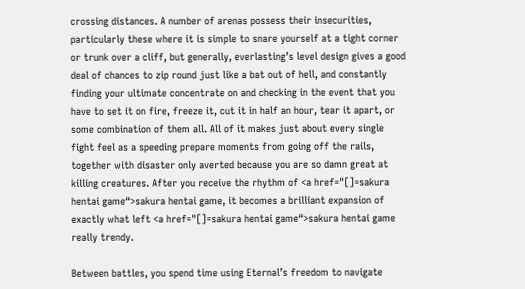crossing distances. A number of arenas possess their insecurities, particularly these where it is simple to snare yourself at a tight corner or trunk over a cliff, but generally, everlasting’s level design gives a good deal of chances to zip round just like a bat out of hell, and constantly finding your ultimate concentrate on and checking in the event that you have to set it on fire, freeze it, cut it in half an hour, tear it apart, or some combination of them all. All of it makes just about every single fight feel as a speeding prepare moments from going off the rails, together with disaster only averted because you are so damn great at killing creatures. After you receive the rhythm of <a href="[]=sakura hentai game“>sakura hentai game, it becomes a brilliant expansion of exactly what left <a href="[]=sakura hentai game“>sakura hentai game really trendy.

Between battles, you spend time using Eternal’s freedom to navigate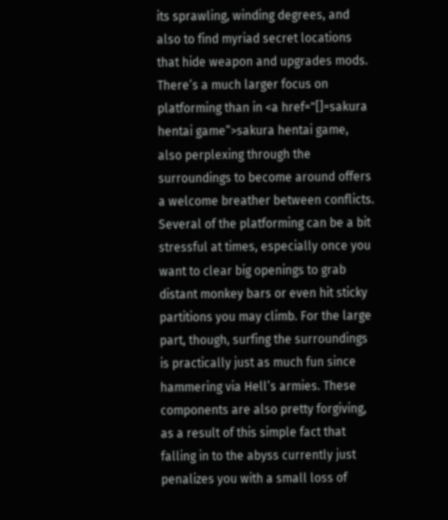its sprawling, winding degrees, and also to find myriad secret locations that hide weapon and upgrades mods. There’s a much larger focus on platforming than in <a href="[]=sakura hentai game“>sakura hentai game, also perplexing through the surroundings to become around offers a welcome breather between conflicts. Several of the platforming can be a bit stressful at times, especially once you want to clear big openings to grab distant monkey bars or even hit sticky partitions you may climb. For the large part, though, surfing the surroundings is practically just as much fun since hammering via Hell’s armies. These components are also pretty forgiving, as a result of this simple fact that falling in to the abyss currently just penalizes you with a small loss of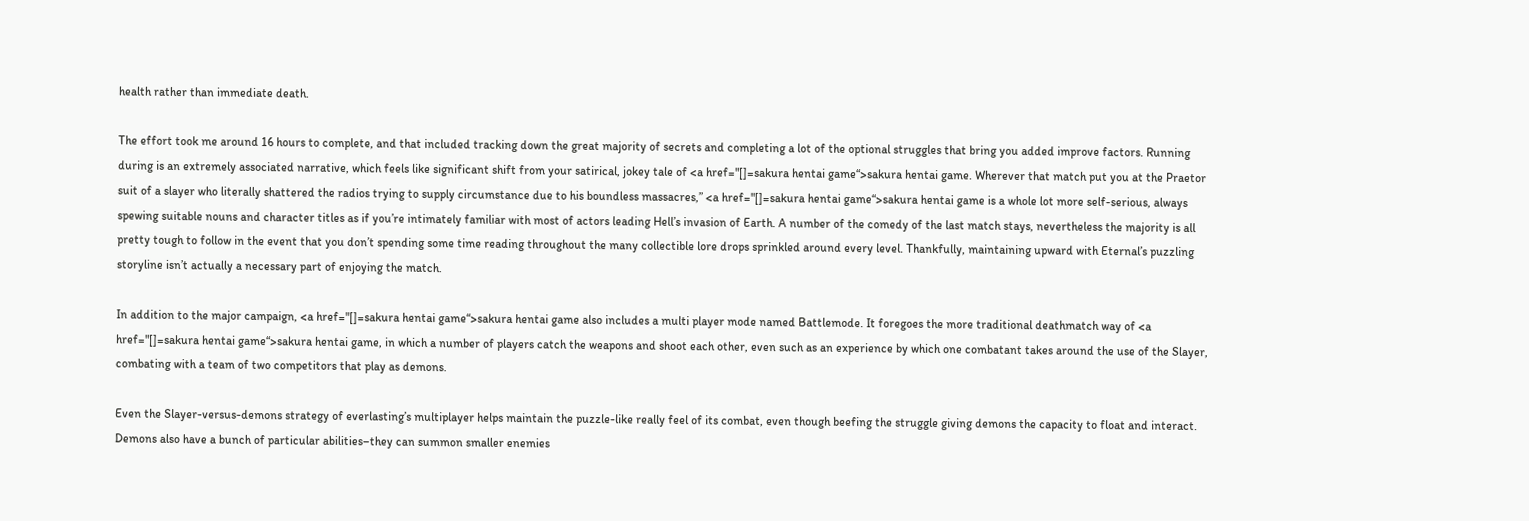health rather than immediate death.

The effort took me around 16 hours to complete, and that included tracking down the great majority of secrets and completing a lot of the optional struggles that bring you added improve factors. Running during is an extremely associated narrative, which feels like significant shift from your satirical, jokey tale of <a href="[]=sakura hentai game“>sakura hentai game. Wherever that match put you at the Praetor suit of a slayer who literally shattered the radios trying to supply circumstance due to his boundless massacres,” <a href="[]=sakura hentai game“>sakura hentai game is a whole lot more self-serious, always spewing suitable nouns and character titles as if you’re intimately familiar with most of actors leading Hell’s invasion of Earth. A number of the comedy of the last match stays, nevertheless the majority is all pretty tough to follow in the event that you don’t spending some time reading throughout the many collectible lore drops sprinkled around every level. Thankfully, maintaining upward with Eternal’s puzzling storyline isn’t actually a necessary part of enjoying the match.

In addition to the major campaign, <a href="[]=sakura hentai game“>sakura hentai game also includes a multi player mode named Battlemode. It foregoes the more traditional deathmatch way of <a href="[]=sakura hentai game“>sakura hentai game, in which a number of players catch the weapons and shoot each other, even such as an experience by which one combatant takes around the use of the Slayer, combating with a team of two competitors that play as demons.

Even the Slayer-versus-demons strategy of everlasting’s multiplayer helps maintain the puzzle-like really feel of its combat, even though beefing the struggle giving demons the capacity to float and interact. Demons also have a bunch of particular abilities–they can summon smaller enemies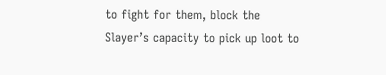to fight for them, block the Slayer’s capacity to pick up loot to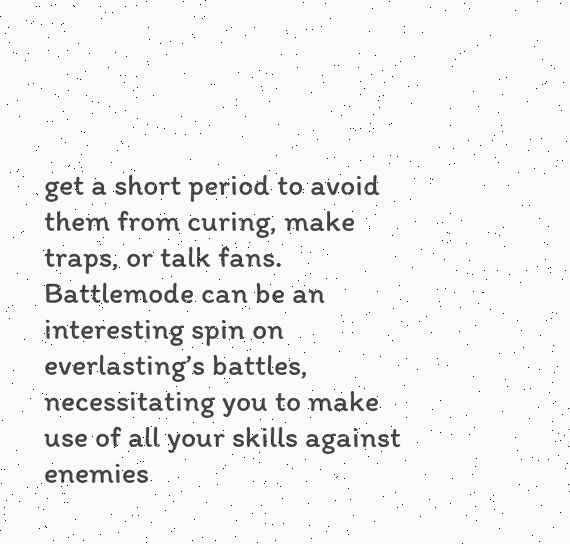get a short period to avoid them from curing, make traps, or talk fans. Battlemode can be an interesting spin on everlasting’s battles, necessitating you to make use of all your skills against enemies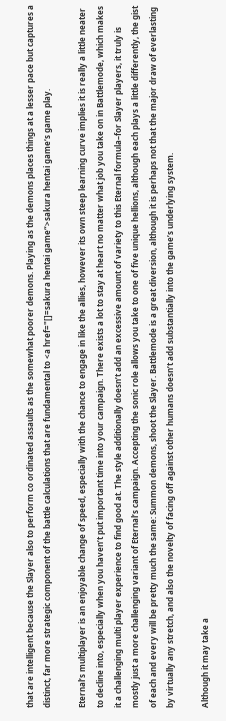that are intelligent because the Slayer also to perform co ordinated assaults as the somewhat poorer demons. Playing as the demons places things at a lesser pace but captures a distinct, far more strategic component of the battle calculations that are fundamental to <a href="[]=sakura hentai game“>sakura hentai game‘s game play.

Eternal’s multiplayer is an enjoyable change of speed, especially with the chance to engage in like the allies, however its own steep learning curve implies it is really a little neater to decline into, especially when you haven’t put important time into your campaign. There exists a lot to stay at heart no matter what job you take on in Battlemode, which makes it a challenging multi player experience to find good at. The style additionally doesn’t add an excessive amount of variety to this Eternal formula–for Slayer players, it truly is mostly just a more challenging variant of Eternal’s campaign. Accepting the sonic role allows you take to one of five unique hellions, although each plays a little differently, the gist of each and every will be pretty much the same: Summon demons, shoot the Slayer. Battlemode is a great diversion, although it is perhaps not that the major draw of everlasting by virtually any stretch, and also the novelty of facing off against other humans doesn’t add substantially into the game’s underlying system.

Although it may take a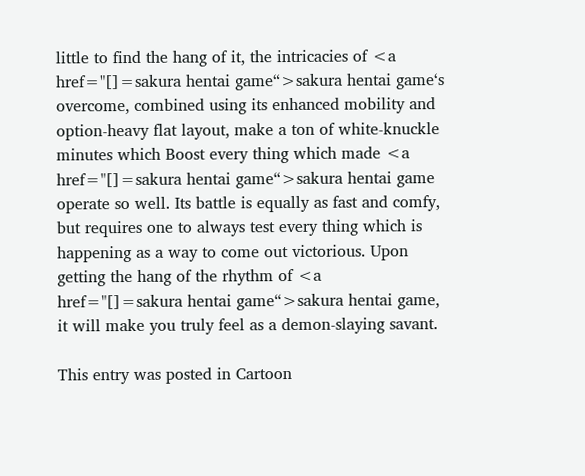little to find the hang of it, the intricacies of <a href="[]=sakura hentai game“>sakura hentai game‘s overcome, combined using its enhanced mobility and option-heavy flat layout, make a ton of white-knuckle minutes which Boost every thing which made <a href="[]=sakura hentai game“>sakura hentai game operate so well. Its battle is equally as fast and comfy, but requires one to always test every thing which is happening as a way to come out victorious. Upon getting the hang of the rhythm of <a href="[]=sakura hentai game“>sakura hentai game, it will make you truly feel as a demon-slaying savant.

This entry was posted in Cartoon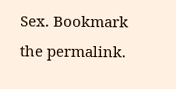Sex. Bookmark the permalink.